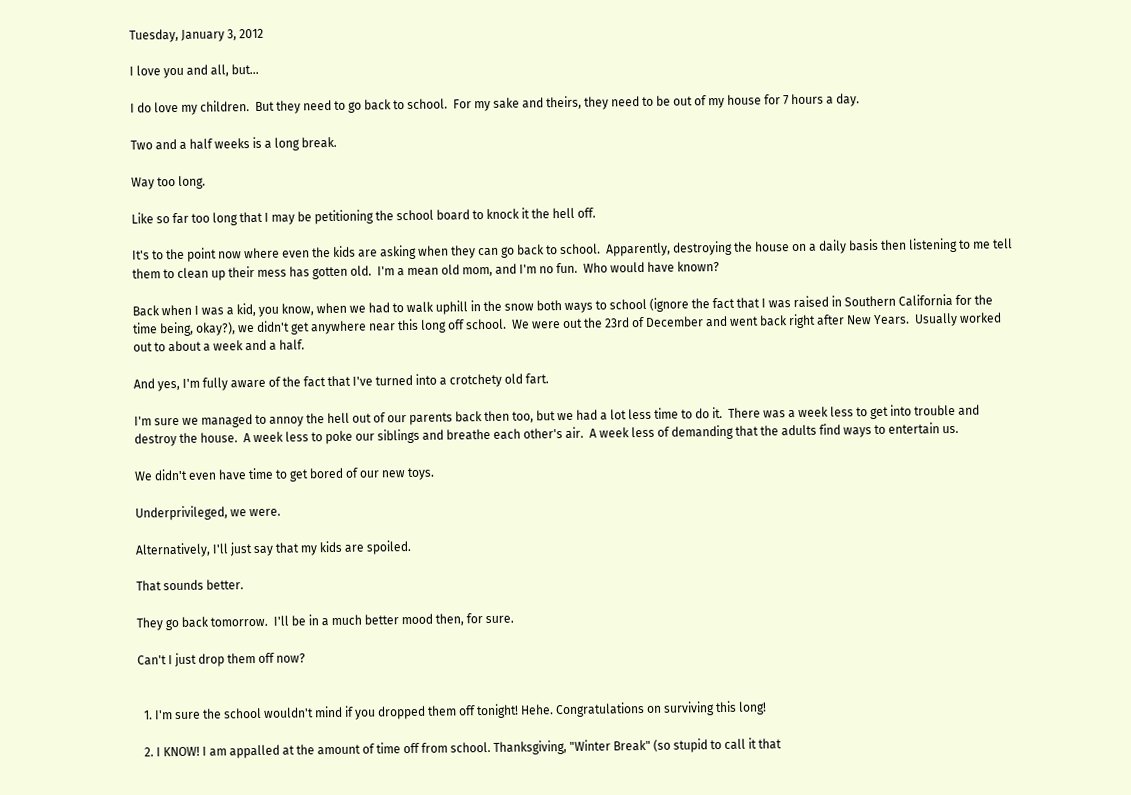Tuesday, January 3, 2012

I love you and all, but...

I do love my children.  But they need to go back to school.  For my sake and theirs, they need to be out of my house for 7 hours a day.

Two and a half weeks is a long break.

Way too long.

Like so far too long that I may be petitioning the school board to knock it the hell off.

It's to the point now where even the kids are asking when they can go back to school.  Apparently, destroying the house on a daily basis then listening to me tell them to clean up their mess has gotten old.  I'm a mean old mom, and I'm no fun.  Who would have known?

Back when I was a kid, you know, when we had to walk uphill in the snow both ways to school (ignore the fact that I was raised in Southern California for the time being, okay?), we didn't get anywhere near this long off school.  We were out the 23rd of December and went back right after New Years.  Usually worked out to about a week and a half.

And yes, I'm fully aware of the fact that I've turned into a crotchety old fart.

I'm sure we managed to annoy the hell out of our parents back then too, but we had a lot less time to do it.  There was a week less to get into trouble and destroy the house.  A week less to poke our siblings and breathe each other's air.  A week less of demanding that the adults find ways to entertain us.

We didn't even have time to get bored of our new toys.

Underprivileged, we were.

Alternatively, I'll just say that my kids are spoiled.

That sounds better.

They go back tomorrow.  I'll be in a much better mood then, for sure.

Can't I just drop them off now?


  1. I'm sure the school wouldn't mind if you dropped them off tonight! Hehe. Congratulations on surviving this long!

  2. I KNOW! I am appalled at the amount of time off from school. Thanksgiving, "Winter Break" (so stupid to call it that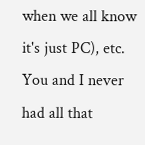when we all know it's just PC), etc. You and I never had all that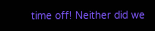time off! Neither did we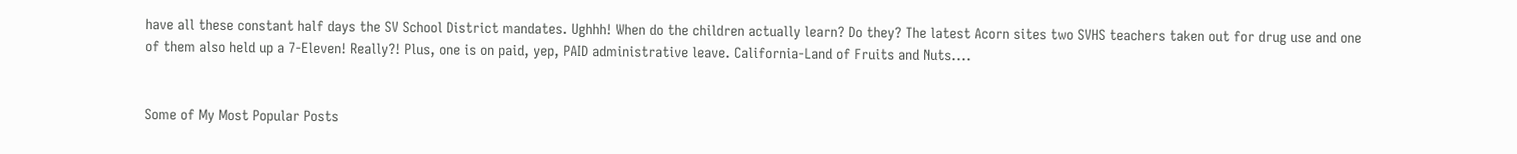have all these constant half days the SV School District mandates. Ughhh! When do the children actually learn? Do they? The latest Acorn sites two SVHS teachers taken out for drug use and one of them also held up a 7-Eleven! Really?! Plus, one is on paid, yep, PAID administrative leave. California-Land of Fruits and Nuts....


Some of My Most Popular Posts